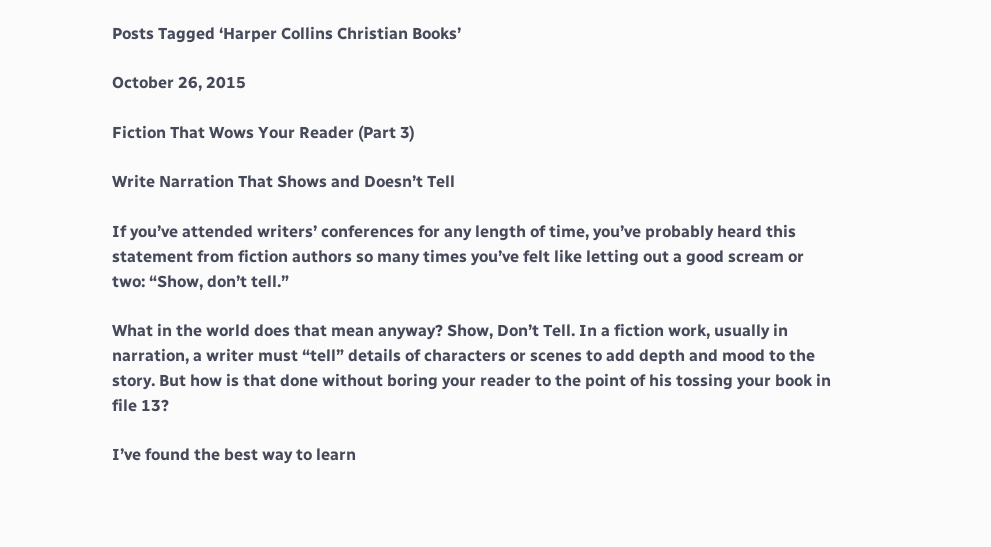Posts Tagged ‘Harper Collins Christian Books’

October 26, 2015

Fiction That Wows Your Reader (Part 3)

Write Narration That Shows and Doesn’t Tell

If you’ve attended writers’ conferences for any length of time, you’ve probably heard this statement from fiction authors so many times you’ve felt like letting out a good scream or two: “Show, don’t tell.”

What in the world does that mean anyway? Show, Don’t Tell. In a fiction work, usually in narration, a writer must “tell” details of characters or scenes to add depth and mood to the story. But how is that done without boring your reader to the point of his tossing your book in file 13?

I’ve found the best way to learn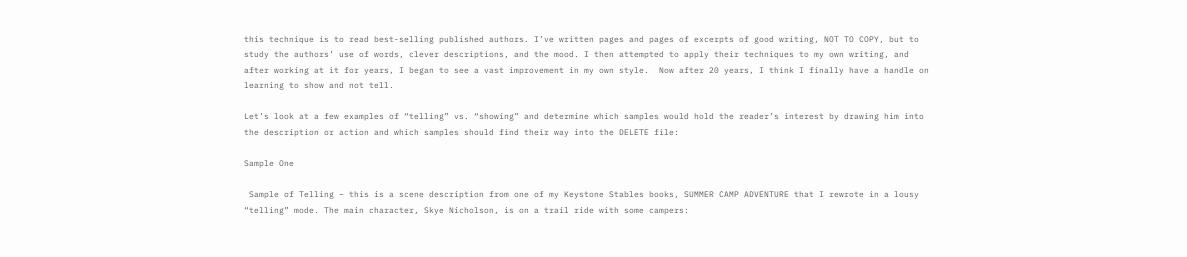this technique is to read best-selling published authors. I’ve written pages and pages of excerpts of good writing, NOT TO COPY, but to study the authors’ use of words, clever descriptions, and the mood. I then attempted to apply their techniques to my own writing, and after working at it for years, I began to see a vast improvement in my own style.  Now after 20 years, I think I finally have a handle on learning to show and not tell.

Let’s look at a few examples of “telling” vs. “showing” and determine which samples would hold the reader’s interest by drawing him into the description or action and which samples should find their way into the DELETE file:

Sample One

 Sample of Telling – this is a scene description from one of my Keystone Stables books, SUMMER CAMP ADVENTURE that I rewrote in a lousy “telling” mode. The main character, Skye Nicholson, is on a trail ride with some campers: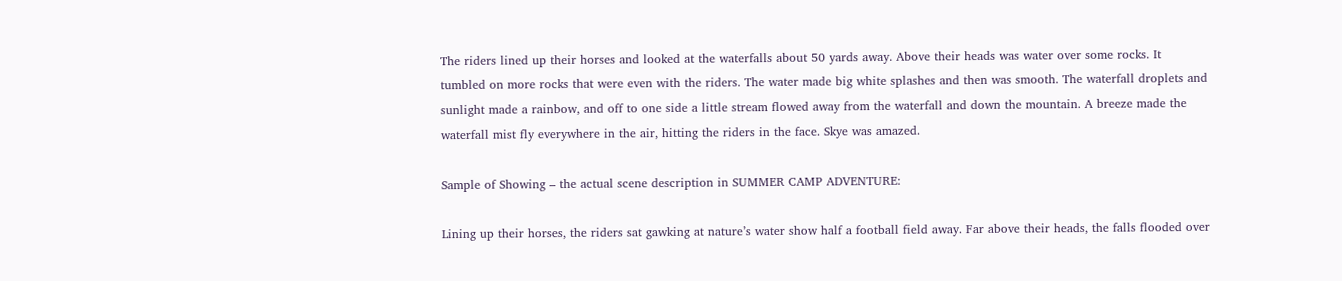The riders lined up their horses and looked at the waterfalls about 50 yards away. Above their heads was water over some rocks. It tumbled on more rocks that were even with the riders. The water made big white splashes and then was smooth. The waterfall droplets and sunlight made a rainbow, and off to one side a little stream flowed away from the waterfall and down the mountain. A breeze made the waterfall mist fly everywhere in the air, hitting the riders in the face. Skye was amazed.

Sample of Showing – the actual scene description in SUMMER CAMP ADVENTURE:

Lining up their horses, the riders sat gawking at nature’s water show half a football field away. Far above their heads, the falls flooded over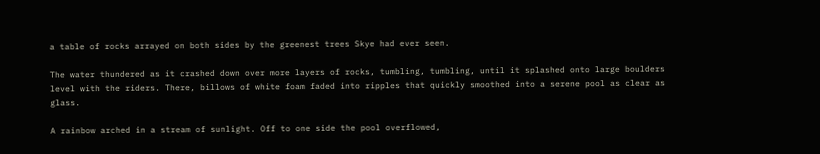a table of rocks arrayed on both sides by the greenest trees Skye had ever seen.

The water thundered as it crashed down over more layers of rocks, tumbling, tumbling, until it splashed onto large boulders level with the riders. There, billows of white foam faded into ripples that quickly smoothed into a serene pool as clear as glass.

A rainbow arched in a stream of sunlight. Off to one side the pool overflowed,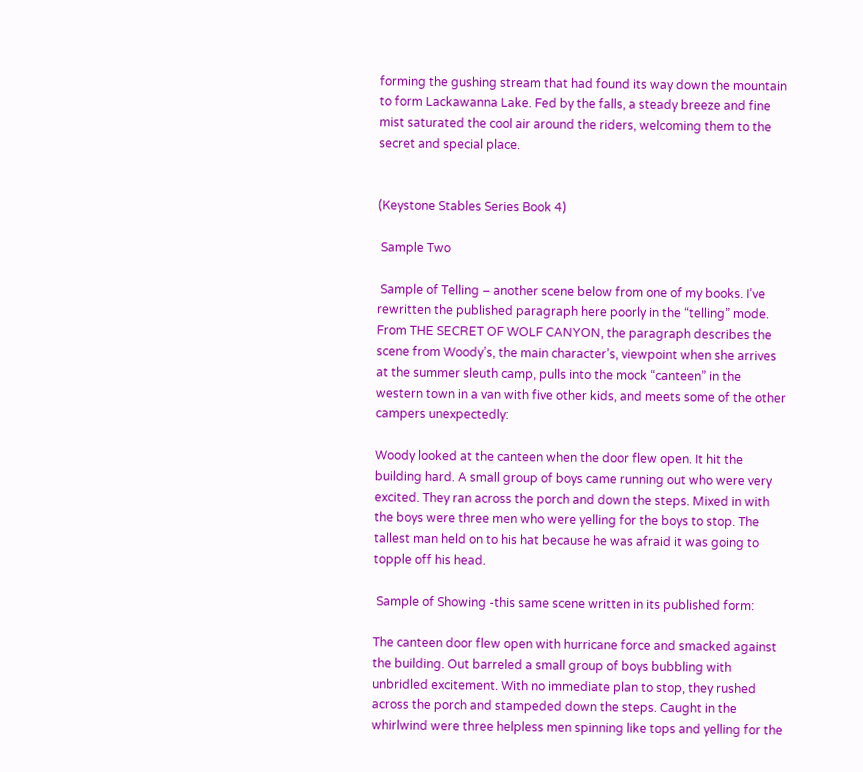forming the gushing stream that had found its way down the mountain to form Lackawanna Lake. Fed by the falls, a steady breeze and fine mist saturated the cool air around the riders, welcoming them to the secret and special place.


(Keystone Stables Series Book 4)

 Sample Two

 Sample of Telling – another scene below from one of my books. I’ve rewritten the published paragraph here poorly in the “telling” mode. From THE SECRET OF WOLF CANYON, the paragraph describes the scene from Woody’s, the main character’s, viewpoint when she arrives at the summer sleuth camp, pulls into the mock “canteen” in the western town in a van with five other kids, and meets some of the other campers unexpectedly:

Woody looked at the canteen when the door flew open. It hit the building hard. A small group of boys came running out who were very excited. They ran across the porch and down the steps. Mixed in with the boys were three men who were yelling for the boys to stop. The tallest man held on to his hat because he was afraid it was going to topple off his head.

 Sample of Showing -this same scene written in its published form:

The canteen door flew open with hurricane force and smacked against the building. Out barreled a small group of boys bubbling with unbridled excitement. With no immediate plan to stop, they rushed across the porch and stampeded down the steps. Caught in the whirlwind were three helpless men spinning like tops and yelling for the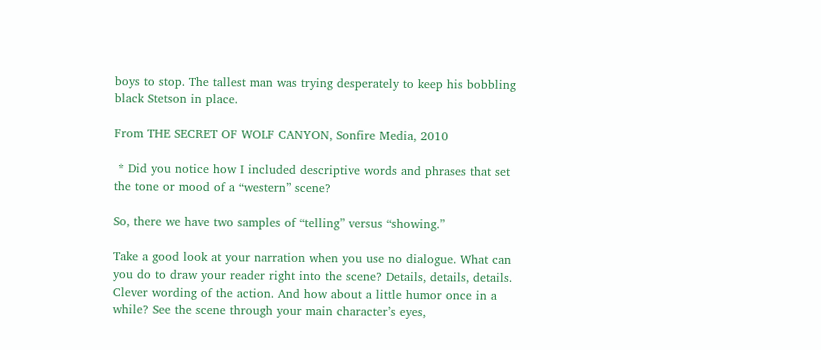boys to stop. The tallest man was trying desperately to keep his bobbling black Stetson in place.

From THE SECRET OF WOLF CANYON, Sonfire Media, 2010

 * Did you notice how I included descriptive words and phrases that set the tone or mood of a “western” scene?

So, there we have two samples of “telling” versus “showing.”

Take a good look at your narration when you use no dialogue. What can you do to draw your reader right into the scene? Details, details, details. Clever wording of the action. And how about a little humor once in a while? See the scene through your main character’s eyes,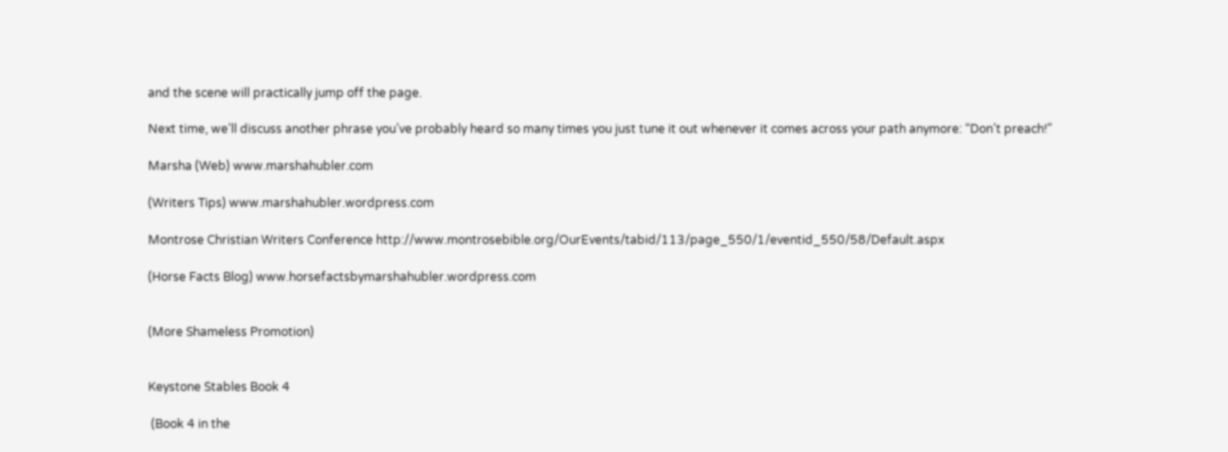and the scene will practically jump off the page.

Next time, we’ll discuss another phrase you’ve probably heard so many times you just tune it out whenever it comes across your path anymore: “Don’t preach!”

Marsha (Web) www.marshahubler.com

(Writers Tips) www.marshahubler.wordpress.com

Montrose Christian Writers Conference http://www.montrosebible.org/OurEvents/tabid/113/page_550/1/eventid_550/58/Default.aspx

(Horse Facts Blog) www.horsefactsbymarshahubler.wordpress.com


(More Shameless Promotion)


Keystone Stables Book 4

 (Book 4 in the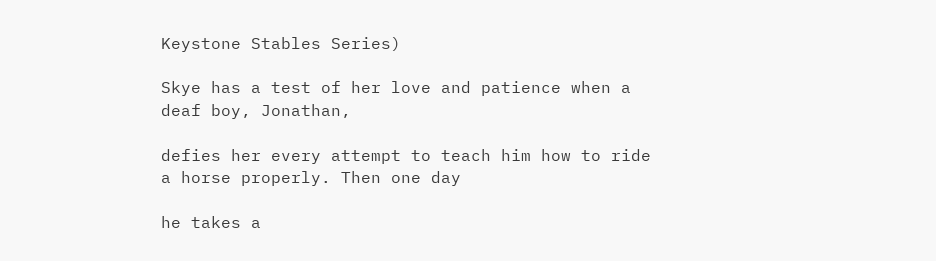Keystone Stables Series)

Skye has a test of her love and patience when a deaf boy, Jonathan,

defies her every attempt to teach him how to ride a horse properly. Then one day

he takes a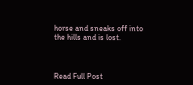horse and sneaks off into the hills and is lost.



Read Full Post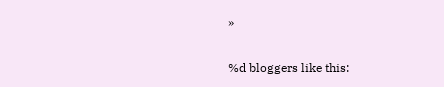»

%d bloggers like this: